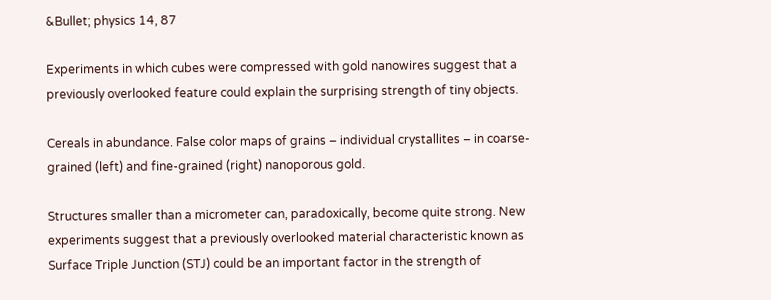&Bullet; physics 14, 87

Experiments in which cubes were compressed with gold nanowires suggest that a previously overlooked feature could explain the surprising strength of tiny objects.

Cereals in abundance. False color maps of grains – individual crystallites – in coarse-grained (left) and fine-grained (right) nanoporous gold.

Structures smaller than a micrometer can, paradoxically, become quite strong. New experiments suggest that a previously overlooked material characteristic known as Surface Triple Junction (STJ) could be an important factor in the strength of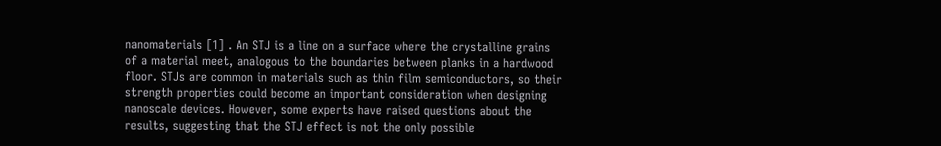nanomaterials [1] . An STJ is a line on a surface where the crystalline grains of a material meet, analogous to the boundaries between planks in a hardwood floor. STJs are common in materials such as thin film semiconductors, so their strength properties could become an important consideration when designing nanoscale devices. However, some experts have raised questions about the results, suggesting that the STJ effect is not the only possible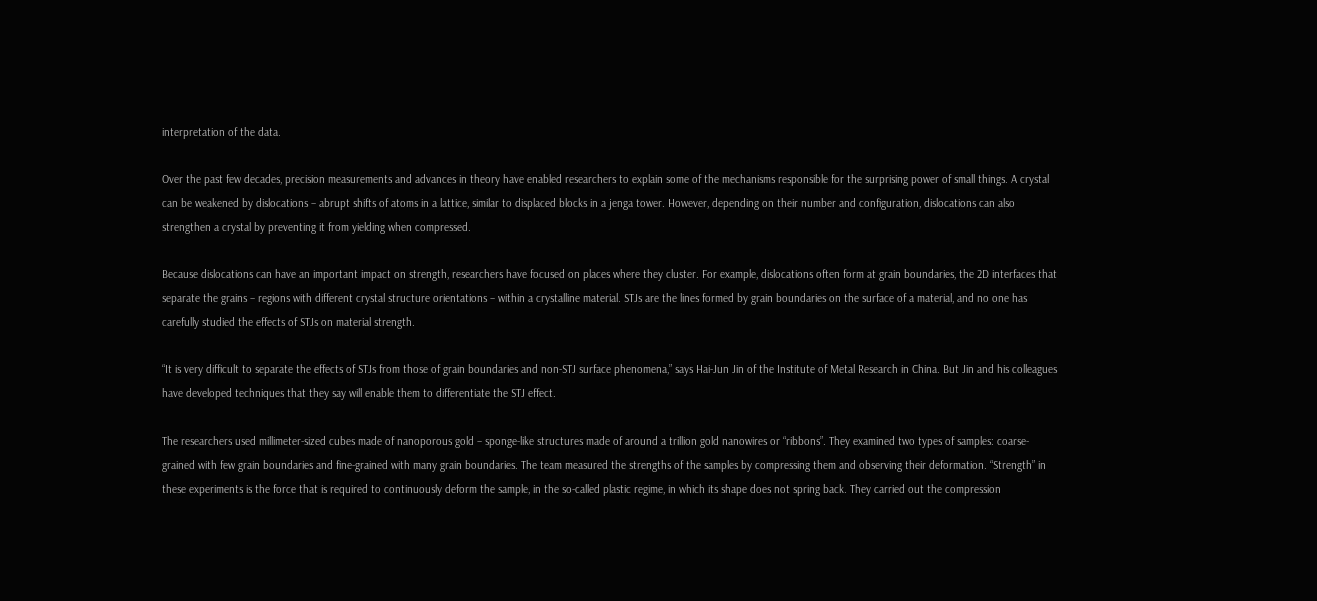interpretation of the data.

Over the past few decades, precision measurements and advances in theory have enabled researchers to explain some of the mechanisms responsible for the surprising power of small things. A crystal can be weakened by dislocations – abrupt shifts of atoms in a lattice, similar to displaced blocks in a jenga tower. However, depending on their number and configuration, dislocations can also strengthen a crystal by preventing it from yielding when compressed.

Because dislocations can have an important impact on strength, researchers have focused on places where they cluster. For example, dislocations often form at grain boundaries, the 2D interfaces that separate the grains – regions with different crystal structure orientations – within a crystalline material. STJs are the lines formed by grain boundaries on the surface of a material, and no one has carefully studied the effects of STJs on material strength.

“It is very difficult to separate the effects of STJs from those of grain boundaries and non-STJ surface phenomena,” says Hai-Jun Jin of the Institute of Metal Research in China. But Jin and his colleagues have developed techniques that they say will enable them to differentiate the STJ effect.

The researchers used millimeter-sized cubes made of nanoporous gold – sponge-like structures made of around a trillion gold nanowires or “ribbons”. They examined two types of samples: coarse-grained with few grain boundaries and fine-grained with many grain boundaries. The team measured the strengths of the samples by compressing them and observing their deformation. “Strength” in these experiments is the force that is required to continuously deform the sample, in the so-called plastic regime, in which its shape does not spring back. They carried out the compression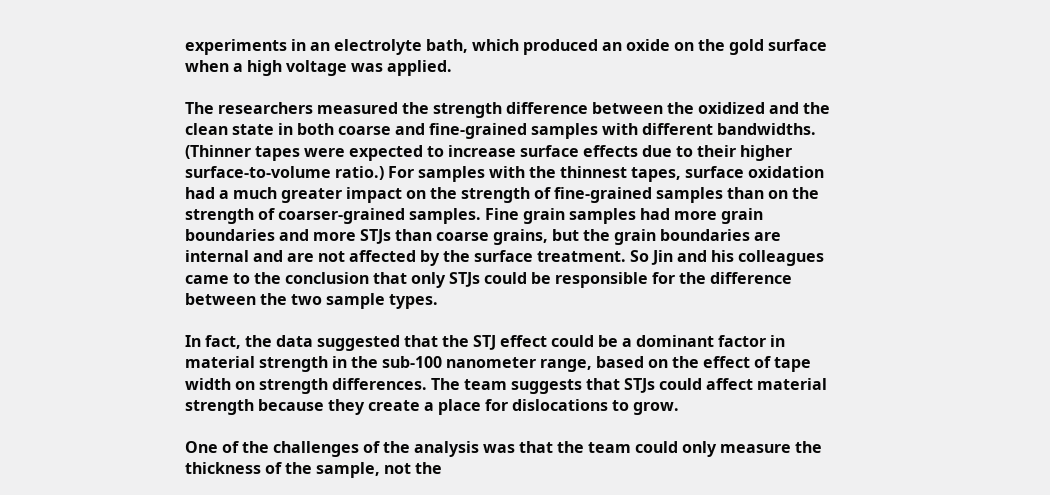experiments in an electrolyte bath, which produced an oxide on the gold surface when a high voltage was applied.

The researchers measured the strength difference between the oxidized and the clean state in both coarse and fine-grained samples with different bandwidths. (Thinner tapes were expected to increase surface effects due to their higher surface-to-volume ratio.) For samples with the thinnest tapes, surface oxidation had a much greater impact on the strength of fine-grained samples than on the strength of coarser-grained samples. Fine grain samples had more grain boundaries and more STJs than coarse grains, but the grain boundaries are internal and are not affected by the surface treatment. So Jin and his colleagues came to the conclusion that only STJs could be responsible for the difference between the two sample types.

In fact, the data suggested that the STJ effect could be a dominant factor in material strength in the sub-100 nanometer range, based on the effect of tape width on strength differences. The team suggests that STJs could affect material strength because they create a place for dislocations to grow.

One of the challenges of the analysis was that the team could only measure the thickness of the sample, not the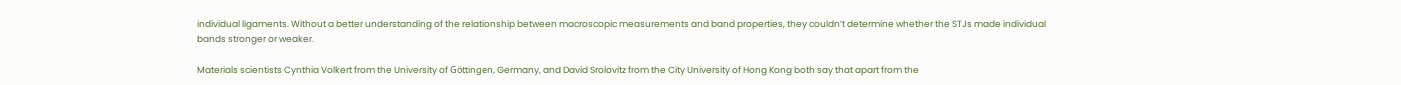individual ligaments. Without a better understanding of the relationship between macroscopic measurements and band properties, they couldn’t determine whether the STJs made individual bands stronger or weaker.

Materials scientists Cynthia Volkert from the University of Göttingen, Germany, and David Srolovitz from the City University of Hong Kong both say that apart from the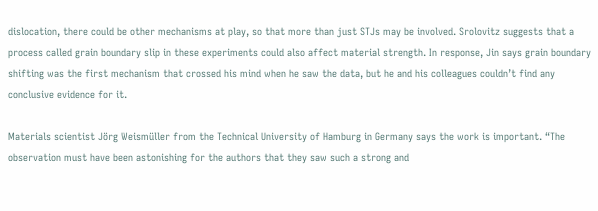dislocation, there could be other mechanisms at play, so that more than just STJs may be involved. Srolovitz suggests that a process called grain boundary slip in these experiments could also affect material strength. In response, Jin says grain boundary shifting was the first mechanism that crossed his mind when he saw the data, but he and his colleagues couldn’t find any conclusive evidence for it.

Materials scientist Jörg Weismüller from the Technical University of Hamburg in Germany says the work is important. “The observation must have been astonishing for the authors that they saw such a strong and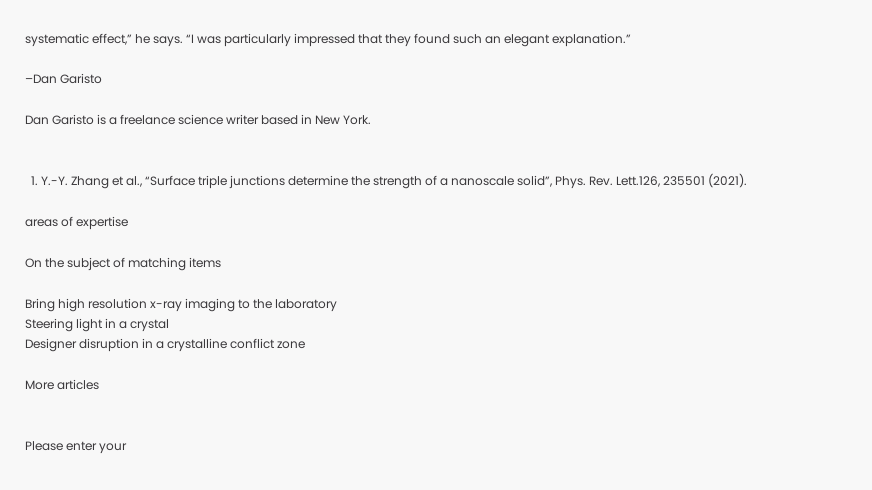systematic effect,” he says. “I was particularly impressed that they found such an elegant explanation.”

–Dan Garisto

Dan Garisto is a freelance science writer based in New York.


  1. Y.-Y. Zhang et al., “Surface triple junctions determine the strength of a nanoscale solid”, Phys. Rev. Lett.126, 235501 (2021).

areas of expertise

On the subject of matching items

Bring high resolution x-ray imaging to the laboratory
Steering light in a crystal
Designer disruption in a crystalline conflict zone

More articles


Please enter your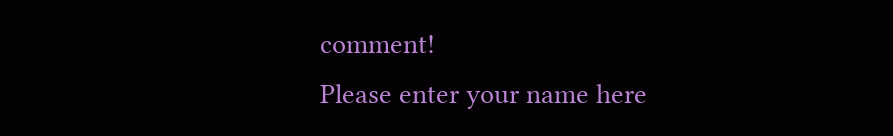comment!
Please enter your name here